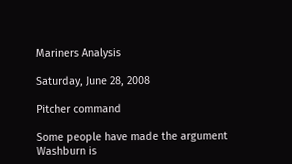Mariners Analysis

Saturday, June 28, 2008

Pitcher command

Some people have made the argument Washburn is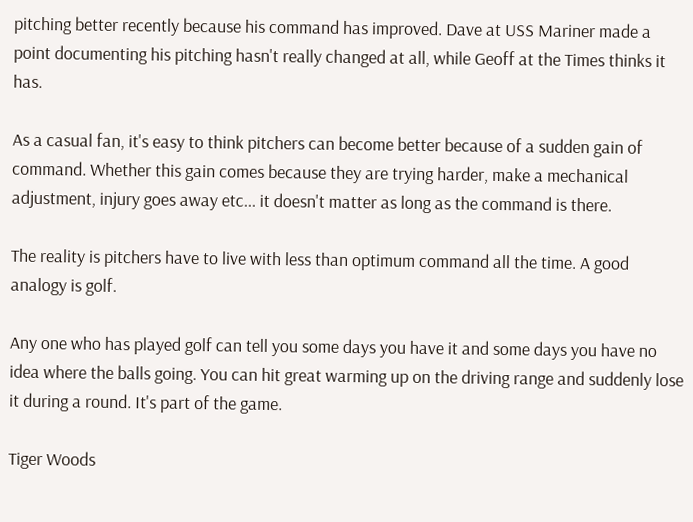pitching better recently because his command has improved. Dave at USS Mariner made a point documenting his pitching hasn't really changed at all, while Geoff at the Times thinks it has.

As a casual fan, it's easy to think pitchers can become better because of a sudden gain of command. Whether this gain comes because they are trying harder, make a mechanical adjustment, injury goes away etc... it doesn't matter as long as the command is there.

The reality is pitchers have to live with less than optimum command all the time. A good analogy is golf.

Any one who has played golf can tell you some days you have it and some days you have no idea where the balls going. You can hit great warming up on the driving range and suddenly lose it during a round. It's part of the game.

Tiger Woods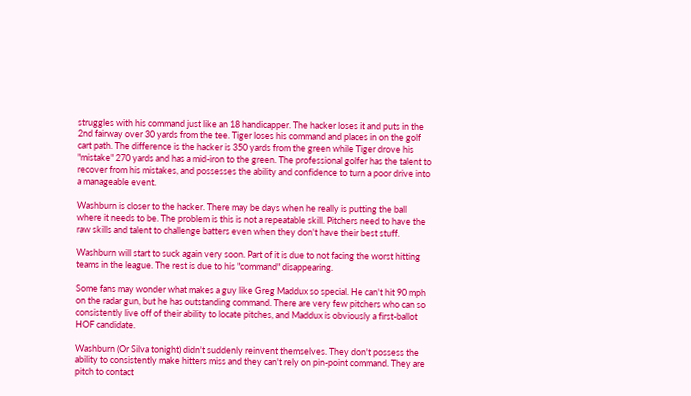struggles with his command just like an 18 handicapper. The hacker loses it and puts in the 2nd fairway over 30 yards from the tee. Tiger loses his command and places in on the golf cart path. The difference is the hacker is 350 yards from the green while Tiger drove his "mistake" 270 yards and has a mid-iron to the green. The professional golfer has the talent to recover from his mistakes, and possesses the ability and confidence to turn a poor drive into a manageable event.

Washburn is closer to the hacker. There may be days when he really is putting the ball where it needs to be. The problem is this is not a repeatable skill. Pitchers need to have the raw skills and talent to challenge batters even when they don't have their best stuff.

Washburn will start to suck again very soon. Part of it is due to not facing the worst hitting teams in the league. The rest is due to his "command" disappearing.

Some fans may wonder what makes a guy like Greg Maddux so special. He can't hit 90 mph on the radar gun, but he has outstanding command. There are very few pitchers who can so consistently live off of their ability to locate pitches, and Maddux is obviously a first-ballot HOF candidate.

Washburn (Or Silva tonight) didn't suddenly reinvent themselves. They don't possess the ability to consistently make hitters miss and they can't rely on pin-point command. They are pitch to contact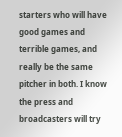starters who will have good games and terrible games, and really be the same pitcher in both. I know the press and broadcasters will try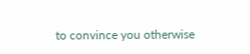to convince you otherwise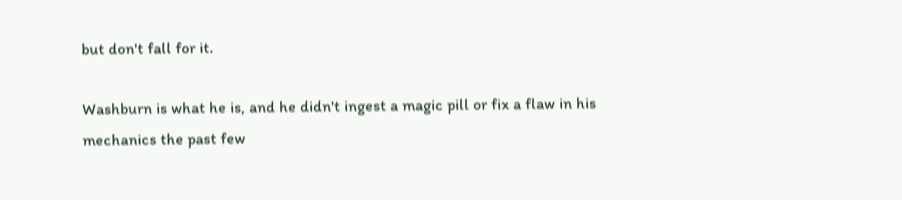but don't fall for it.

Washburn is what he is, and he didn't ingest a magic pill or fix a flaw in his mechanics the past few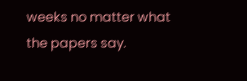weeks no matter what the papers say.